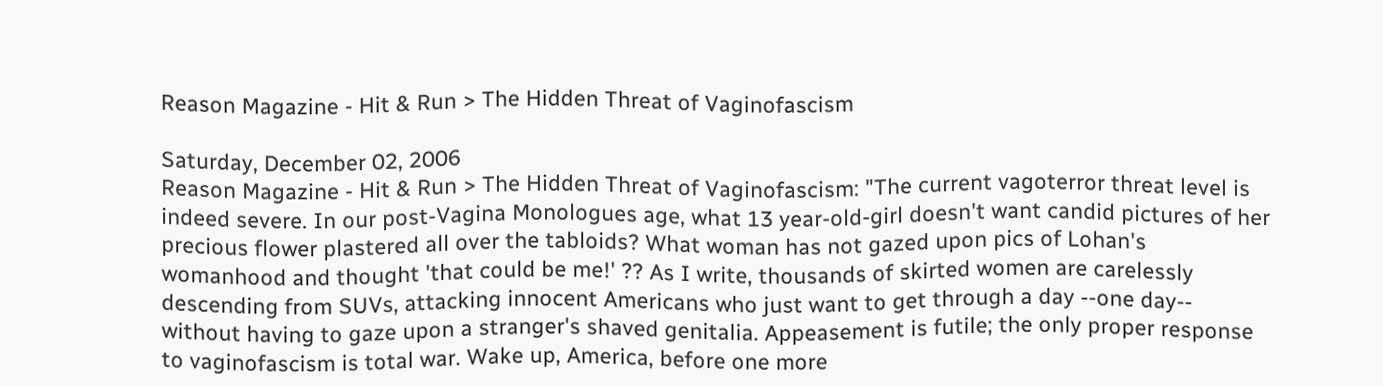Reason Magazine - Hit & Run > The Hidden Threat of Vaginofascism

Saturday, December 02, 2006
Reason Magazine - Hit & Run > The Hidden Threat of Vaginofascism: "The current vagoterror threat level is indeed severe. In our post-Vagina Monologues age, what 13 year-old-girl doesn't want candid pictures of her precious flower plastered all over the tabloids? What woman has not gazed upon pics of Lohan's womanhood and thought 'that could be me!' ?? As I write, thousands of skirted women are carelessly descending from SUVs, attacking innocent Americans who just want to get through a day --one day-- without having to gaze upon a stranger's shaved genitalia. Appeasement is futile; the only proper response to vaginofascism is total war. Wake up, America, before one more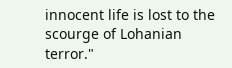innocent life is lost to the scourge of Lohanian terror."